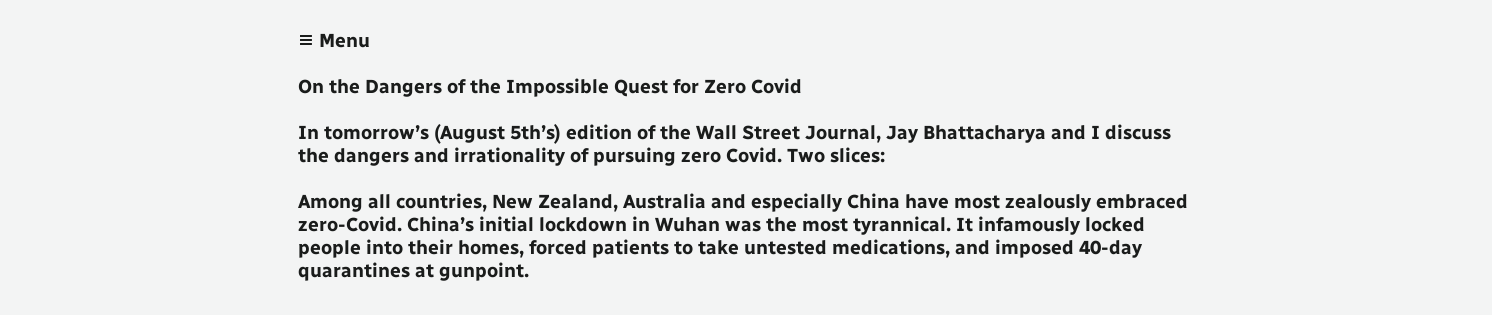≡ Menu

On the Dangers of the Impossible Quest for Zero Covid

In tomorrow’s (August 5th’s) edition of the Wall Street Journal, Jay Bhattacharya and I discuss the dangers and irrationality of pursuing zero Covid. Two slices:

Among all countries, New Zealand, Australia and especially China have most zealously embraced zero-Covid. China’s initial lockdown in Wuhan was the most tyrannical. It infamously locked people into their homes, forced patients to take untested medications, and imposed 40-day quarantines at gunpoint.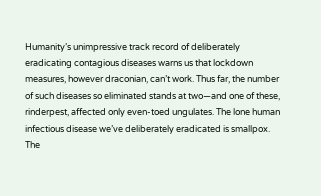Humanity’s unimpressive track record of deliberately eradicating contagious diseases warns us that lockdown measures, however draconian, can’t work. Thus far, the number of such diseases so eliminated stands at two—and one of these, rinderpest, affected only even-toed ungulates. The lone human infectious disease we’ve deliberately eradicated is smallpox. The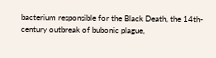bacterium responsible for the Black Death, the 14th-century outbreak of bubonic plague,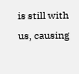is still with us, causing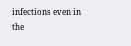infections even in the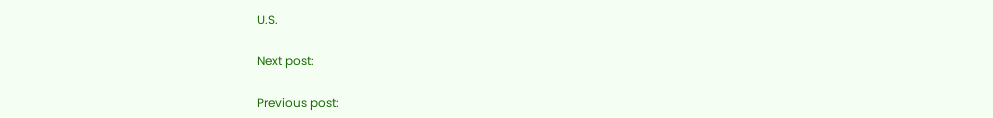U.S.

Next post:

Previous post: